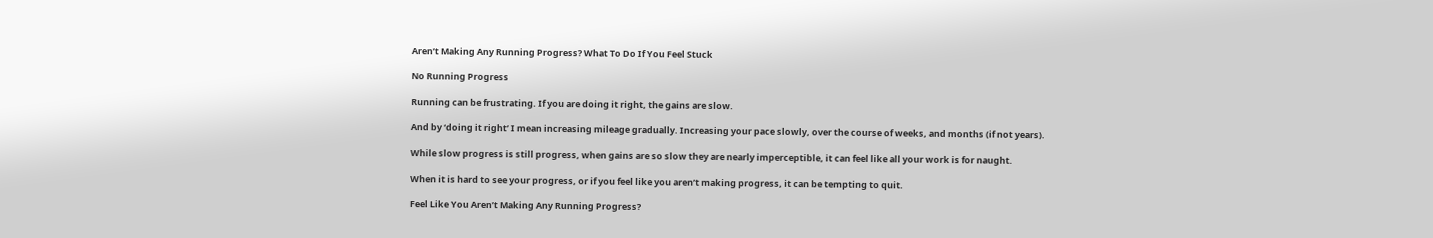Aren’t Making Any Running Progress? What To Do If You Feel Stuck

No Running Progress

Running can be frustrating. If you are doing it right, the gains are slow.

And by ‘doing it right’ I mean increasing mileage gradually. Increasing your pace slowly, over the course of weeks, and months (if not years).

While slow progress is still progress, when gains are so slow they are nearly imperceptible, it can feel like all your work is for naught.

When it is hard to see your progress, or if you feel like you aren’t making progress, it can be tempting to quit.

Feel Like You Aren’t Making Any Running Progress?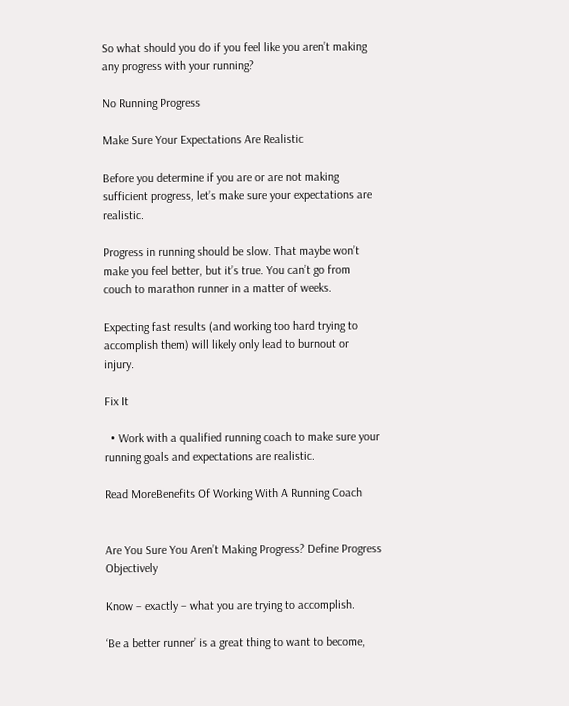So what should you do if you feel like you aren’t making any progress with your running?

No Running Progress

Make Sure Your Expectations Are Realistic

Before you determine if you are or are not making sufficient progress, let’s make sure your expectations are realistic.

Progress in running should be slow. That maybe won’t make you feel better, but it’s true. You can’t go from couch to marathon runner in a matter of weeks.

Expecting fast results (and working too hard trying to accomplish them) will likely only lead to burnout or injury.

Fix It

  • Work with a qualified running coach to make sure your running goals and expectations are realistic.

Read MoreBenefits Of Working With A Running Coach


Are You Sure You Aren’t Making Progress? Define Progress Objectively

Know – exactly – what you are trying to accomplish.

‘Be a better runner’ is a great thing to want to become,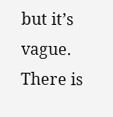but it’s vague. There is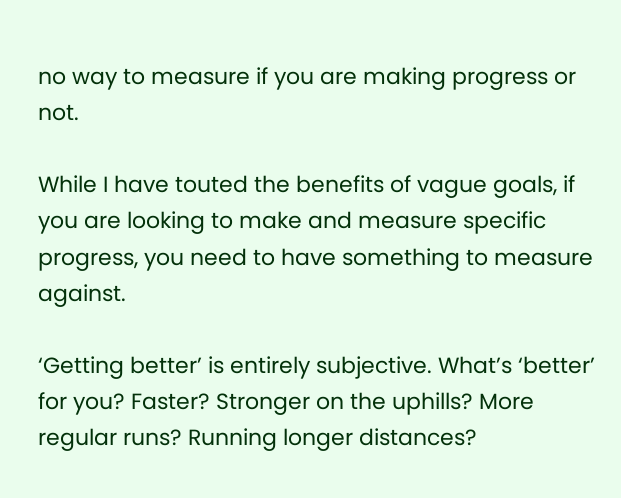no way to measure if you are making progress or not.

While I have touted the benefits of vague goals, if you are looking to make and measure specific progress, you need to have something to measure against.

‘Getting better’ is entirely subjective. What’s ‘better’ for you? Faster? Stronger on the uphills? More regular runs? Running longer distances?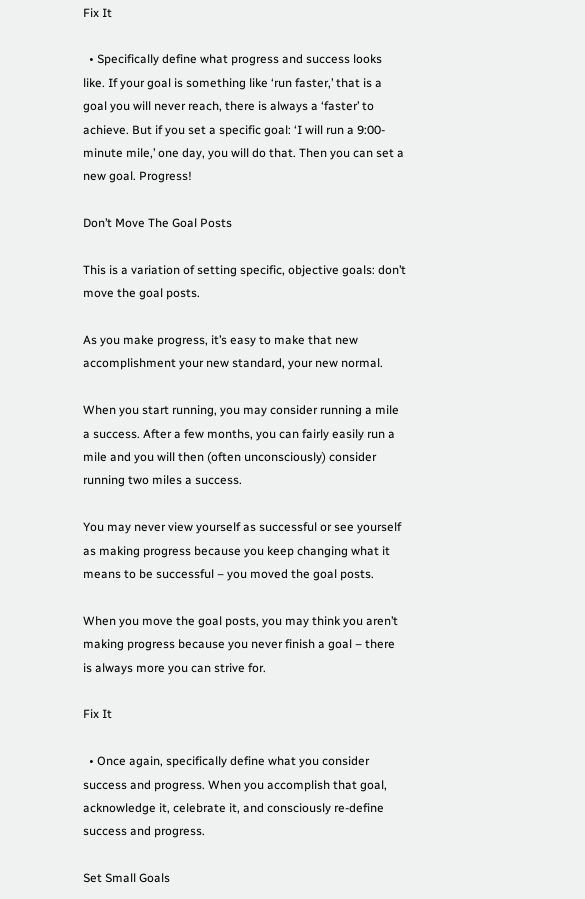Fix It

  • Specifically define what progress and success looks like. If your goal is something like ‘run faster,’ that is a goal you will never reach, there is always a ‘faster’ to achieve. But if you set a specific goal: ‘I will run a 9:00-minute mile,’ one day, you will do that. Then you can set a new goal. Progress!

Don’t Move The Goal Posts

This is a variation of setting specific, objective goals: don’t move the goal posts.

As you make progress, it’s easy to make that new accomplishment your new standard, your new normal.

When you start running, you may consider running a mile a success. After a few months, you can fairly easily run a mile and you will then (often unconsciously) consider running two miles a success.

You may never view yourself as successful or see yourself as making progress because you keep changing what it means to be successful – you moved the goal posts.

When you move the goal posts, you may think you aren’t making progress because you never finish a goal – there is always more you can strive for.

Fix It

  • Once again, specifically define what you consider success and progress. When you accomplish that goal, acknowledge it, celebrate it, and consciously re-define success and progress.

Set Small Goals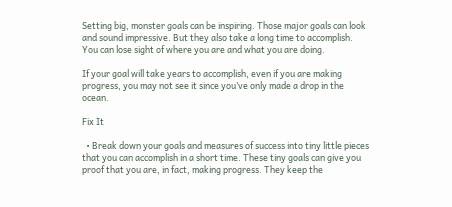Setting big, monster goals can be inspiring. Those major goals can look and sound impressive. But they also take a long time to accomplish. You can lose sight of where you are and what you are doing.

If your goal will take years to accomplish, even if you are making progress, you may not see it since you’ve only made a drop in the ocean.

Fix It

  • Break down your goals and measures of success into tiny little pieces that you can accomplish in a short time. These tiny goals can give you proof that you are, in fact, making progress. They keep the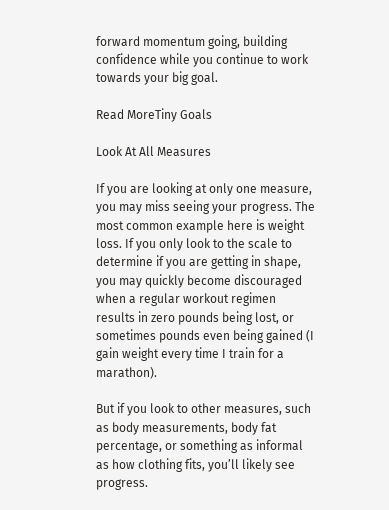forward momentum going, building confidence while you continue to work towards your big goal.

Read MoreTiny Goals

Look At All Measures

If you are looking at only one measure, you may miss seeing your progress. The most common example here is weight loss. If you only look to the scale to determine if you are getting in shape, you may quickly become discouraged when a regular workout regimen results in zero pounds being lost, or sometimes pounds even being gained (I gain weight every time I train for a marathon).

But if you look to other measures, such as body measurements, body fat percentage, or something as informal as how clothing fits, you’ll likely see progress.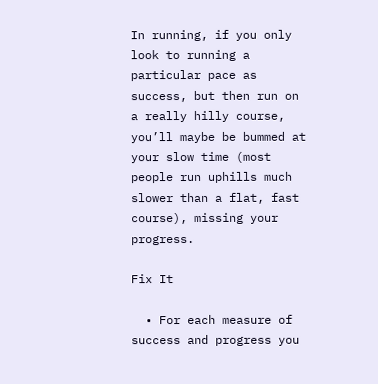In running, if you only look to running a particular pace as success, but then run on a really hilly course, you’ll maybe be bummed at your slow time (most people run uphills much slower than a flat, fast course), missing your progress.

Fix It

  • For each measure of success and progress you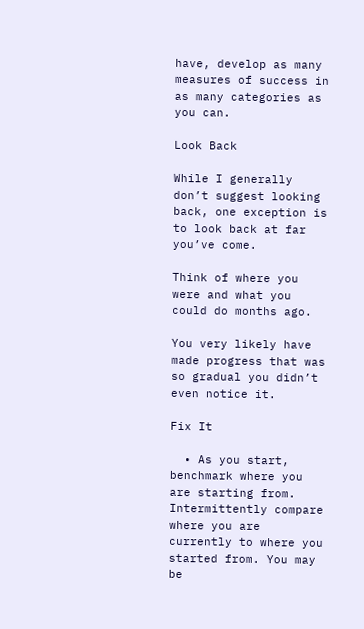have, develop as many measures of success in as many categories as you can.

Look Back

While I generally don’t suggest looking back, one exception is to look back at far you’ve come.

Think of where you were and what you could do months ago.

You very likely have made progress that was so gradual you didn’t even notice it.

Fix It

  • As you start, benchmark where you are starting from. Intermittently compare where you are currently to where you started from. You may be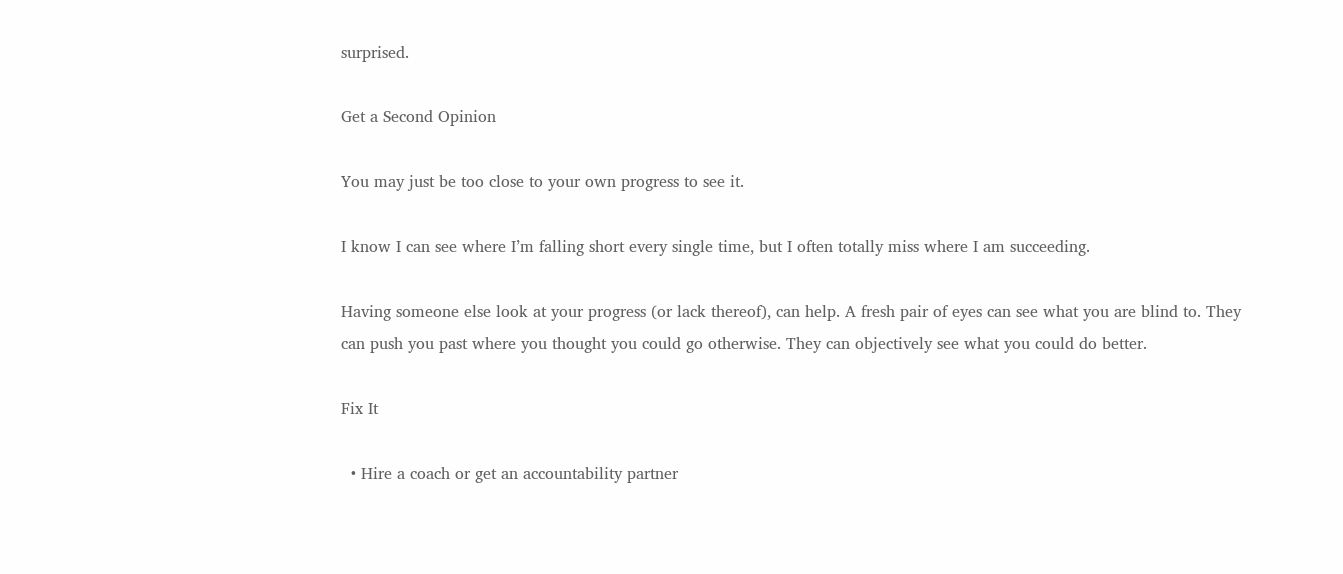surprised.

Get a Second Opinion

You may just be too close to your own progress to see it.

I know I can see where I’m falling short every single time, but I often totally miss where I am succeeding.

Having someone else look at your progress (or lack thereof), can help. A fresh pair of eyes can see what you are blind to. They can push you past where you thought you could go otherwise. They can objectively see what you could do better.

Fix It

  • Hire a coach or get an accountability partner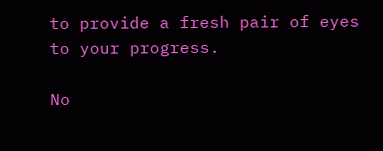to provide a fresh pair of eyes to your progress.

No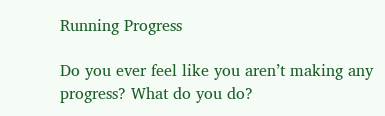Running Progress

Do you ever feel like you aren’t making any progress? What do you do?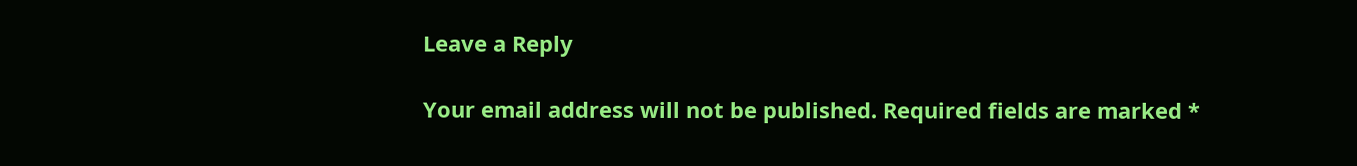Leave a Reply

Your email address will not be published. Required fields are marked *